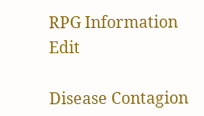RPG Information Edit

Disease Contagion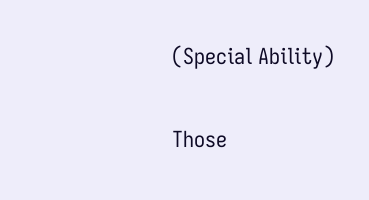(Special Ability)

Those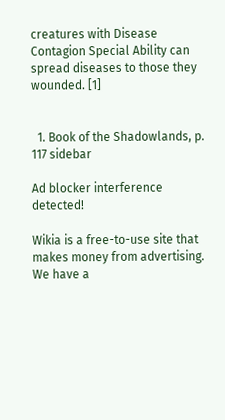creatures with Disease Contagion Special Ability can spread diseases to those they wounded. [1]


  1. Book of the Shadowlands, p. 117 sidebar

Ad blocker interference detected!

Wikia is a free-to-use site that makes money from advertising. We have a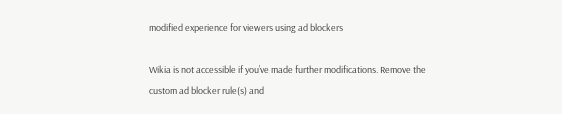modified experience for viewers using ad blockers

Wikia is not accessible if you’ve made further modifications. Remove the custom ad blocker rule(s) and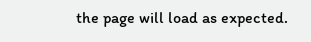the page will load as expected.